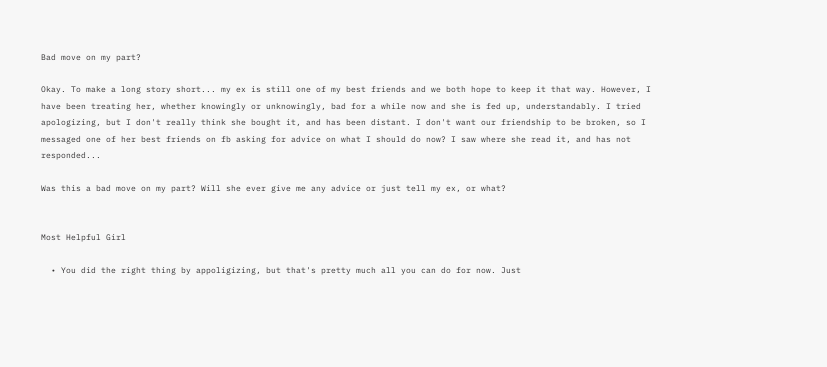Bad move on my part?

Okay. To make a long story short... my ex is still one of my best friends and we both hope to keep it that way. However, I have been treating her, whether knowingly or unknowingly, bad for a while now and she is fed up, understandably. I tried apologizing, but I don't really think she bought it, and has been distant. I don't want our friendship to be broken, so I messaged one of her best friends on fb asking for advice on what I should do now? I saw where she read it, and has not responded...

Was this a bad move on my part? Will she ever give me any advice or just tell my ex, or what?


Most Helpful Girl

  • You did the right thing by appoligizing, but that's pretty much all you can do for now. Just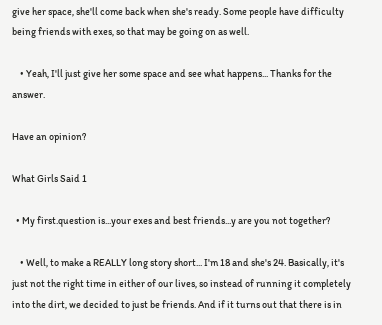give her space, she'll come back when she's ready. Some people have difficulty being friends with exes, so that may be going on as well.

    • Yeah, I'll just give her some space and see what happens... Thanks for the answer.

Have an opinion?

What Girls Said 1

  • My first.question is...your exes and best friends...y are you not together?

    • Well, to make a REALLY long story short... I'm 18 and she's 24. Basically, it's just not the right time in either of our lives, so instead of running it completely into the dirt, we decided to just be friends. And if it turns out that there is in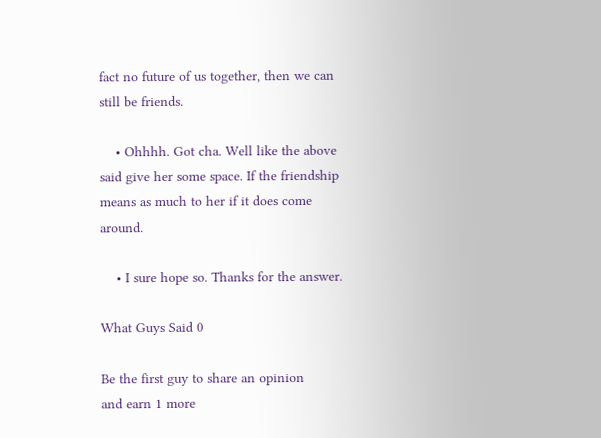fact no future of us together, then we can still be friends.

    • Ohhhh. Got cha. Well like the above said give her some space. If the friendship means as much to her if it does come around.

    • I sure hope so. Thanks for the answer.

What Guys Said 0

Be the first guy to share an opinion
and earn 1 more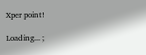Xper point!

Loading... ;